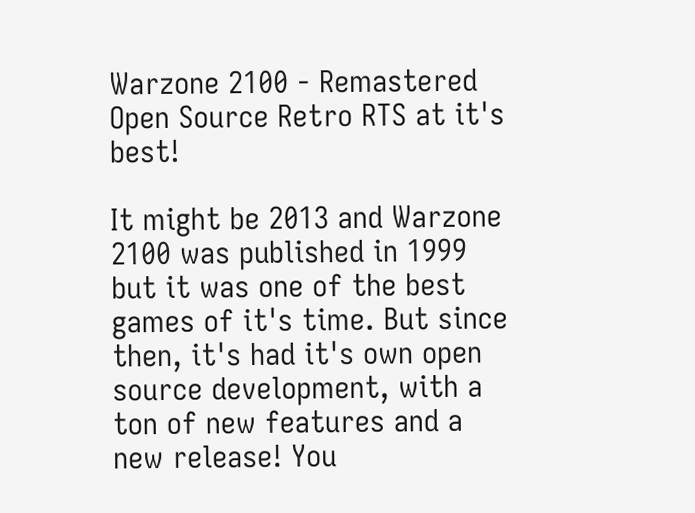Warzone 2100 - Remastered Open Source Retro RTS at it's best!

It might be 2013 and Warzone 2100 was published in 1999 but it was one of the best games of it's time. But since then, it's had it's own open source development, with a ton of new features and a new release! You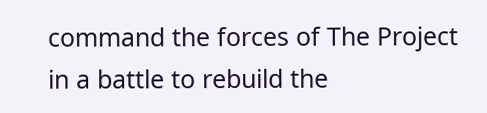command the forces of The Project in a battle to rebuild the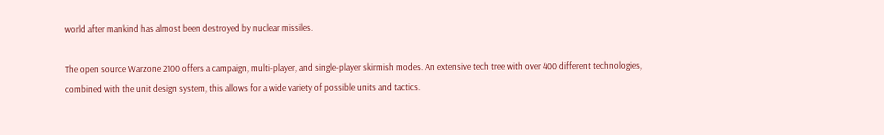world after mankind has almost been destroyed by nuclear missiles.

The open source Warzone 2100 offers a campaign, multi-player, and single-player skirmish modes. An extensive tech tree with over 400 different technologies, combined with the unit design system, this allows for a wide variety of possible units and tactics.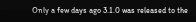Only a few days ago 3.1.0 was released to the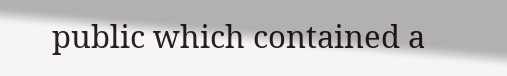public which contained a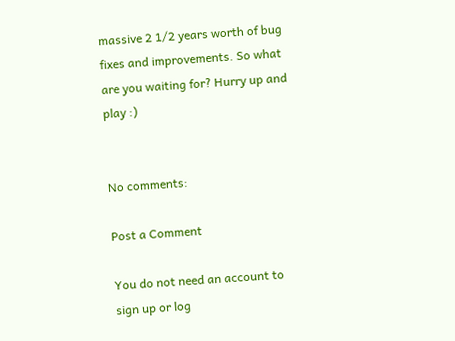massive 2 1/2 years worth of bug fixes and improvements. So what are you waiting for? Hurry up and play :)


No comments:

Post a Comment

You do not need an account to sign up or log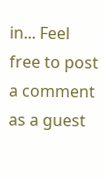in... Feel free to post a comment as a guest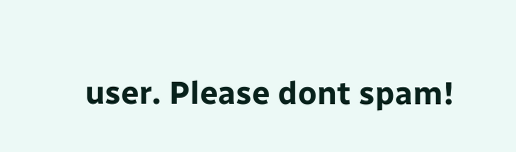user. Please dont spam!